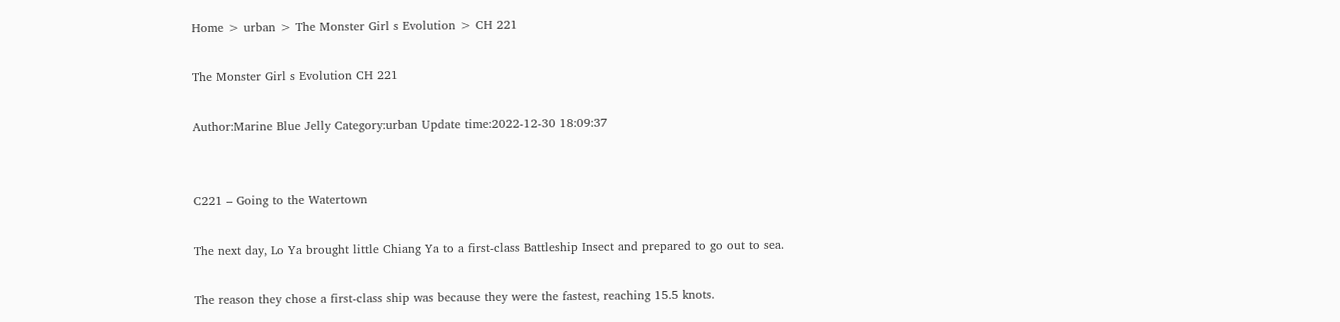Home > urban > The Monster Girl s Evolution > CH 221

The Monster Girl s Evolution CH 221

Author:Marine Blue Jelly Category:urban Update time:2022-12-30 18:09:37


C221 – Going to the Watertown

The next day, Lo Ya brought little Chiang Ya to a first-class Battleship Insect and prepared to go out to sea.

The reason they chose a first-class ship was because they were the fastest, reaching 15.5 knots.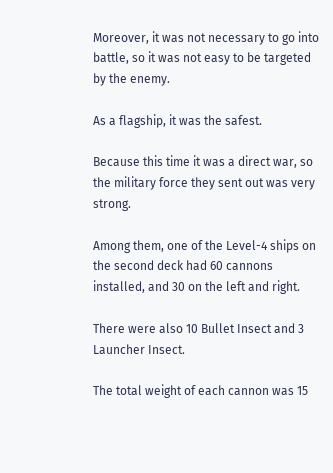Moreover, it was not necessary to go into battle, so it was not easy to be targeted by the enemy.

As a flagship, it was the safest.

Because this time it was a direct war, so the military force they sent out was very strong.

Among them, one of the Level-4 ships on the second deck had 60 cannons installed, and 30 on the left and right.

There were also 10 Bullet Insect and 3 Launcher Insect.

The total weight of each cannon was 15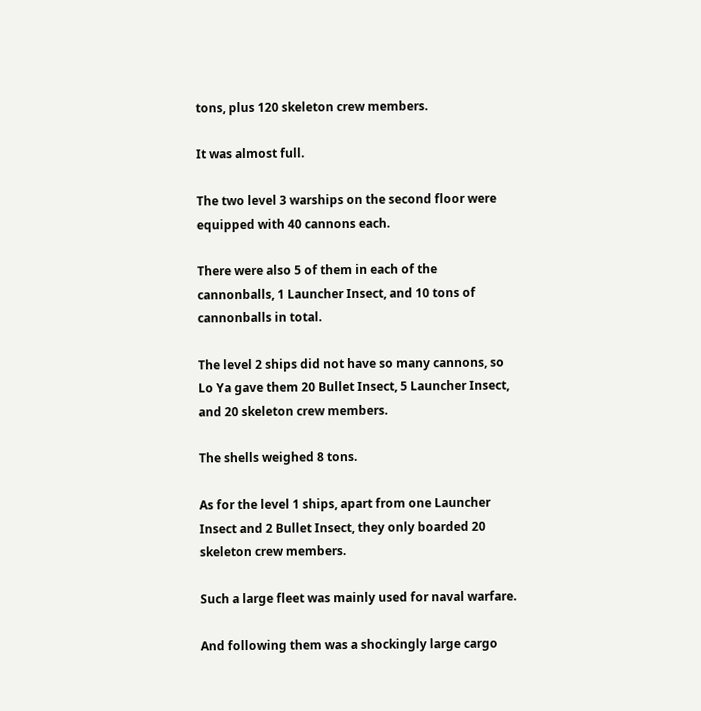tons, plus 120 skeleton crew members.

It was almost full.

The two level 3 warships on the second floor were equipped with 40 cannons each.

There were also 5 of them in each of the cannonballs, 1 Launcher Insect, and 10 tons of cannonballs in total.

The level 2 ships did not have so many cannons, so Lo Ya gave them 20 Bullet Insect, 5 Launcher Insect, and 20 skeleton crew members.

The shells weighed 8 tons.

As for the level 1 ships, apart from one Launcher Insect and 2 Bullet Insect, they only boarded 20 skeleton crew members.

Such a large fleet was mainly used for naval warfare.

And following them was a shockingly large cargo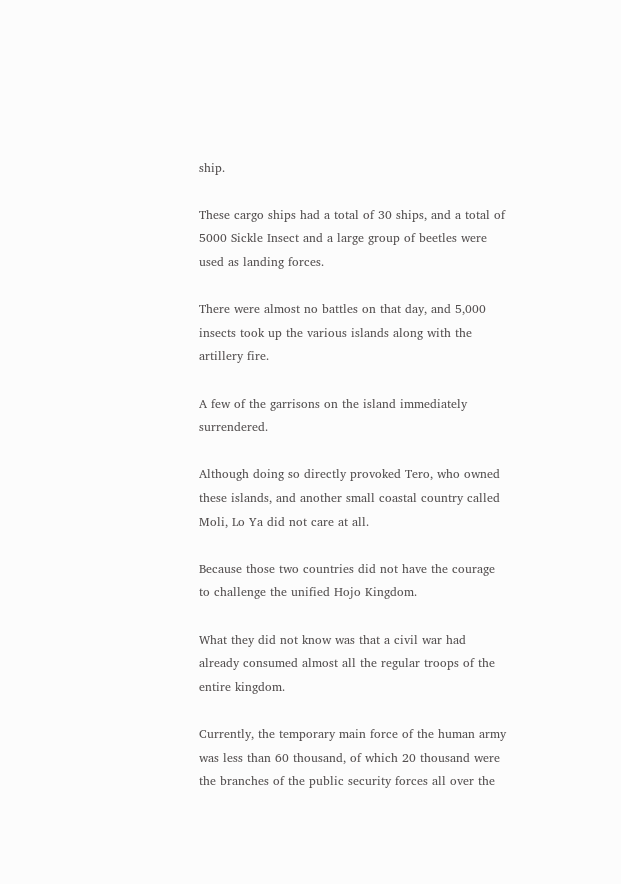ship.

These cargo ships had a total of 30 ships, and a total of 5000 Sickle Insect and a large group of beetles were used as landing forces.

There were almost no battles on that day, and 5,000 insects took up the various islands along with the artillery fire.

A few of the garrisons on the island immediately surrendered.

Although doing so directly provoked Tero, who owned these islands, and another small coastal country called Moli, Lo Ya did not care at all.

Because those two countries did not have the courage to challenge the unified Hojo Kingdom.

What they did not know was that a civil war had already consumed almost all the regular troops of the entire kingdom.

Currently, the temporary main force of the human army was less than 60 thousand, of which 20 thousand were the branches of the public security forces all over the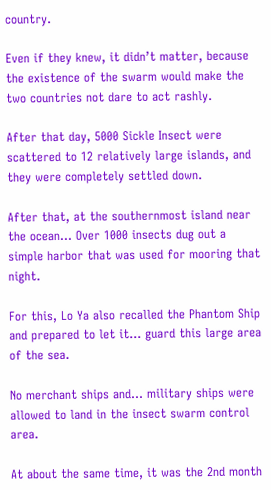country.

Even if they knew, it didn’t matter, because the existence of the swarm would make the two countries not dare to act rashly.

After that day, 5000 Sickle Insect were scattered to 12 relatively large islands, and they were completely settled down.

After that, at the southernmost island near the ocean… Over 1000 insects dug out a simple harbor that was used for mooring that night.

For this, Lo Ya also recalled the Phantom Ship and prepared to let it… guard this large area of the sea.

No merchant ships and… military ships were allowed to land in the insect swarm control area.

At about the same time, it was the 2nd month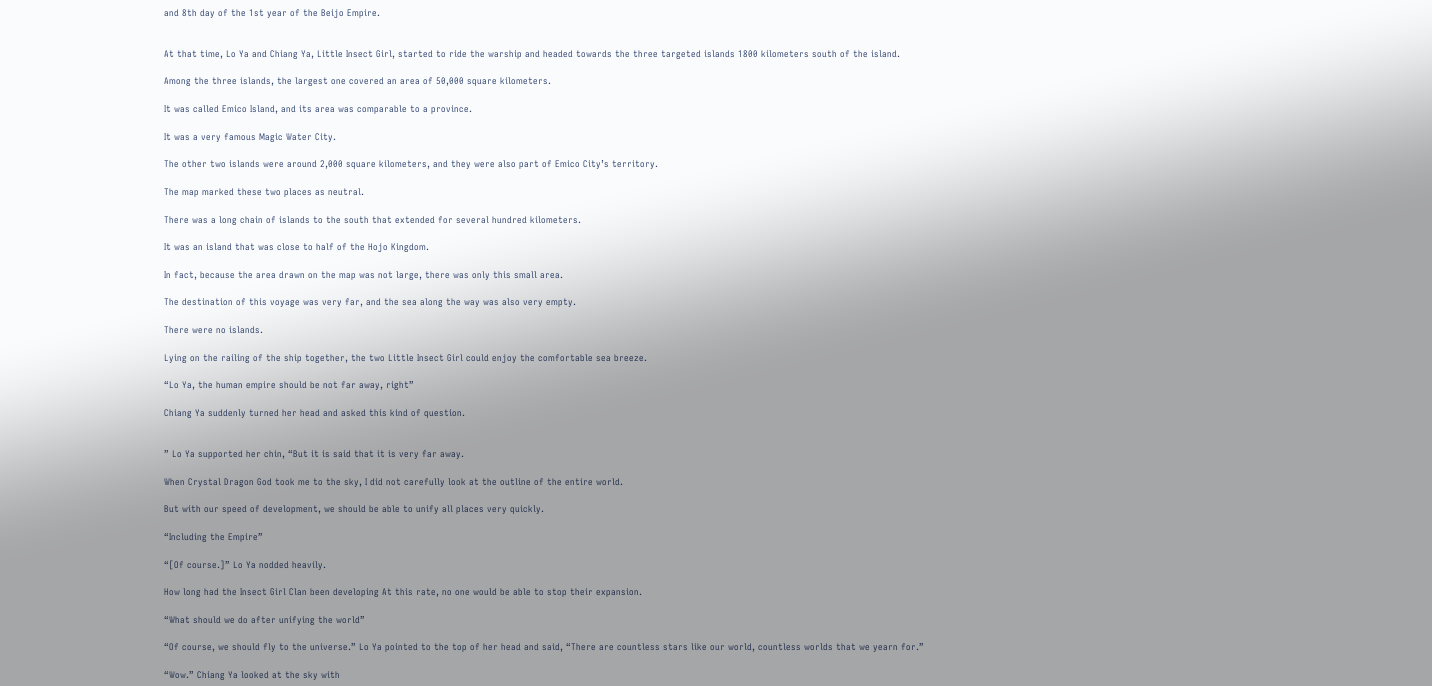and 8th day of the 1st year of the Beijo Empire.


At that time, Lo Ya and Chiang Ya, Little Insect Girl, started to ride the warship and headed towards the three targeted islands 1800 kilometers south of the island.

Among the three islands, the largest one covered an area of 50,000 square kilometers.

It was called Emico Island, and its area was comparable to a province.

It was a very famous Magic Water City.

The other two islands were around 2,000 square kilometers, and they were also part of Emico City’s territory.

The map marked these two places as neutral.

There was a long chain of islands to the south that extended for several hundred kilometers.

It was an island that was close to half of the Hojo Kingdom.

In fact, because the area drawn on the map was not large, there was only this small area.

The destination of this voyage was very far, and the sea along the way was also very empty.

There were no islands.

Lying on the railing of the ship together, the two Little Insect Girl could enjoy the comfortable sea breeze.

“Lo Ya, the human empire should be not far away, right”

Chiang Ya suddenly turned her head and asked this kind of question.


” Lo Ya supported her chin, “But it is said that it is very far away.

When Crystal Dragon God took me to the sky, I did not carefully look at the outline of the entire world.

But with our speed of development, we should be able to unify all places very quickly.

“Including the Empire”

“[Of course.]” Lo Ya nodded heavily.

How long had the Insect Girl Clan been developing At this rate, no one would be able to stop their expansion.

“What should we do after unifying the world”

“Of course, we should fly to the universe.” Lo Ya pointed to the top of her head and said, “There are countless stars like our world, countless worlds that we yearn for.”

“Wow.” Chiang Ya looked at the sky with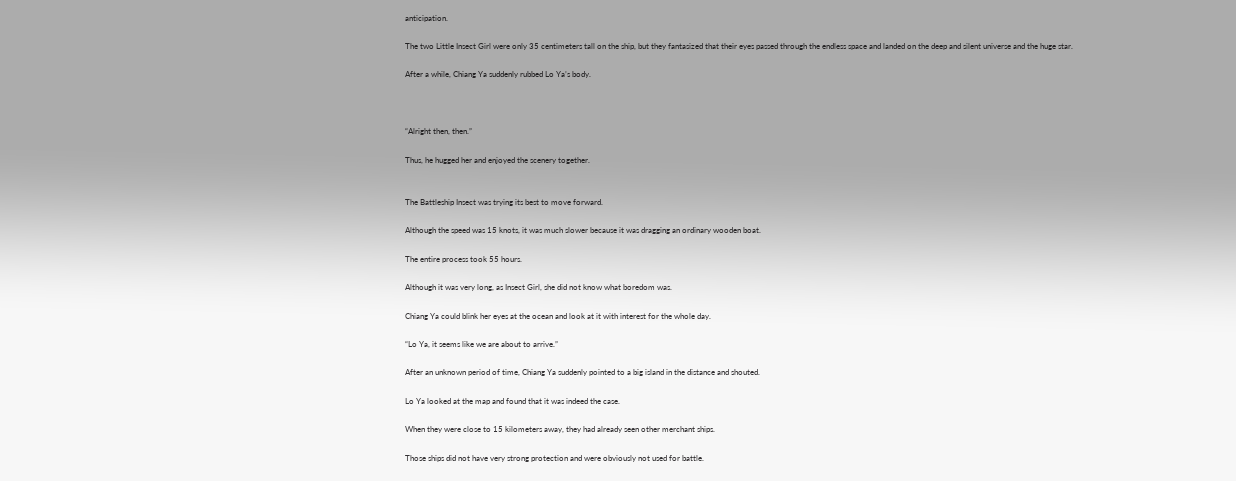anticipation.

The two Little Insect Girl were only 35 centimeters tall on the ship, but they fantasized that their eyes passed through the endless space and landed on the deep and silent universe and the huge star.

After a while, Chiang Ya suddenly rubbed Lo Ya’s body.



“Alright then, then.”

Thus, he hugged her and enjoyed the scenery together.


The Battleship Insect was trying its best to move forward.

Although the speed was 15 knots, it was much slower because it was dragging an ordinary wooden boat.

The entire process took 55 hours.

Although it was very long, as Insect Girl, she did not know what boredom was.

Chiang Ya could blink her eyes at the ocean and look at it with interest for the whole day.

“Lo Ya, it seems like we are about to arrive.”

After an unknown period of time, Chiang Ya suddenly pointed to a big island in the distance and shouted.

Lo Ya looked at the map and found that it was indeed the case.

When they were close to 15 kilometers away, they had already seen other merchant ships.

Those ships did not have very strong protection and were obviously not used for battle.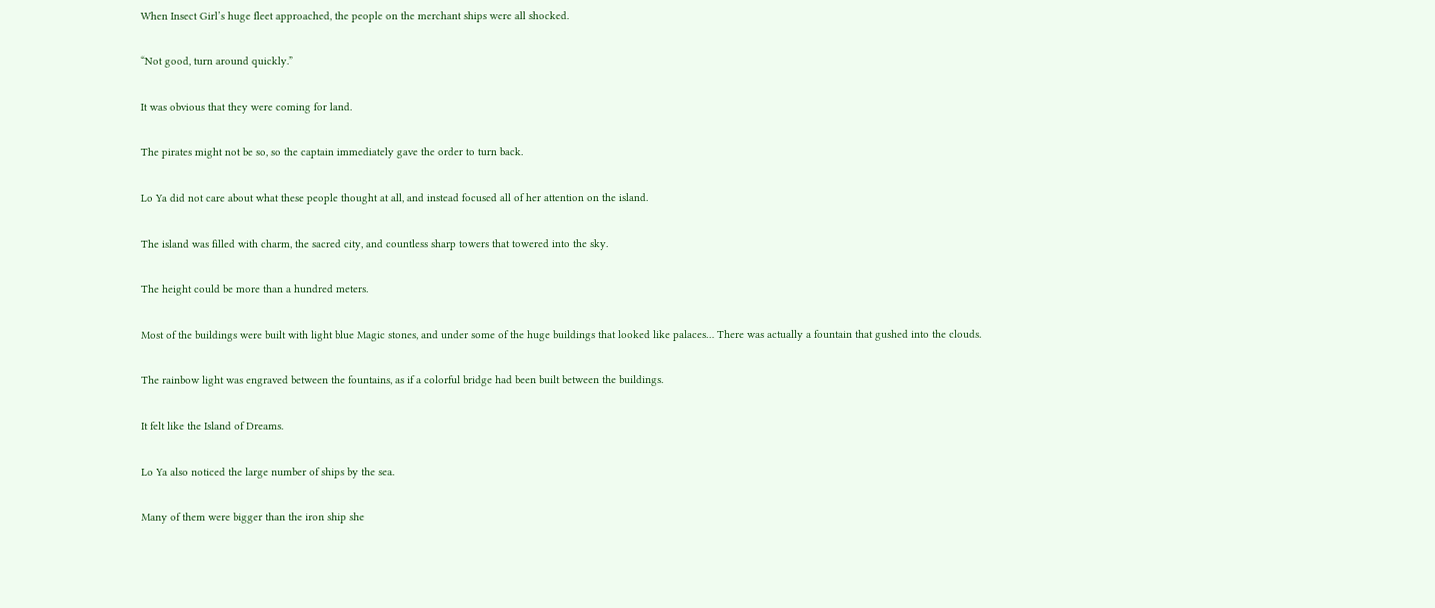When Insect Girl’s huge fleet approached, the people on the merchant ships were all shocked.

“Not good, turn around quickly.”

It was obvious that they were coming for land.

The pirates might not be so, so the captain immediately gave the order to turn back.

Lo Ya did not care about what these people thought at all, and instead focused all of her attention on the island.

The island was filled with charm, the sacred city, and countless sharp towers that towered into the sky.

The height could be more than a hundred meters.

Most of the buildings were built with light blue Magic stones, and under some of the huge buildings that looked like palaces… There was actually a fountain that gushed into the clouds.

The rainbow light was engraved between the fountains, as if a colorful bridge had been built between the buildings.

It felt like the Island of Dreams.

Lo Ya also noticed the large number of ships by the sea.

Many of them were bigger than the iron ship she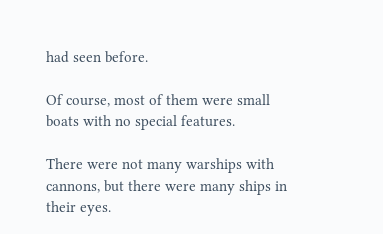had seen before.

Of course, most of them were small boats with no special features.

There were not many warships with cannons, but there were many ships in their eyes.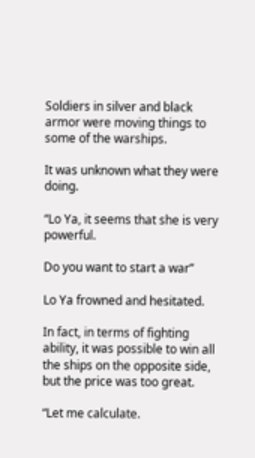Soldiers in silver and black armor were moving things to some of the warships.

It was unknown what they were doing.

“Lo Ya, it seems that she is very powerful.

Do you want to start a war”

Lo Ya frowned and hesitated.

In fact, in terms of fighting ability, it was possible to win all the ships on the opposite side, but the price was too great.

“Let me calculate.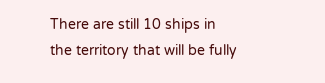There are still 10 ships in the territory that will be fully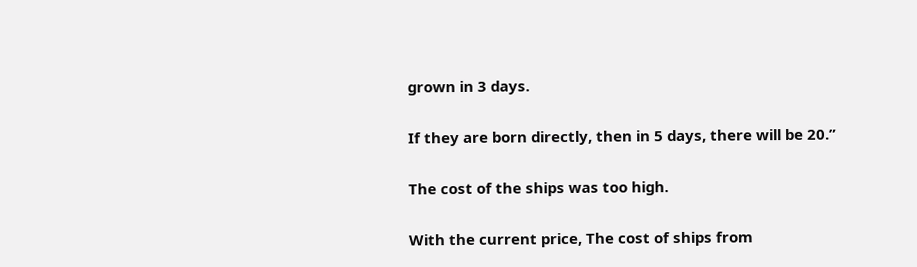grown in 3 days.

If they are born directly, then in 5 days, there will be 20.”

The cost of the ships was too high.

With the current price, The cost of ships from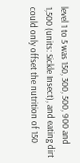level 1 to 5 was 150, 300, 500, 900 and 1,500 (units: Sickle Insect), and eating dirt could only offset the nutrition of 150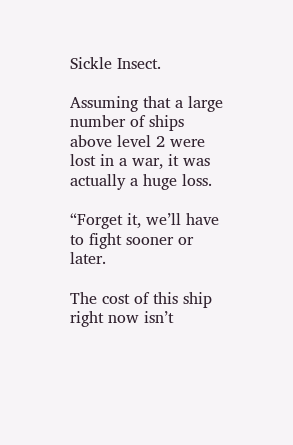Sickle Insect.

Assuming that a large number of ships above level 2 were lost in a war, it was actually a huge loss.

“Forget it, we’ll have to fight sooner or later.

The cost of this ship right now isn’t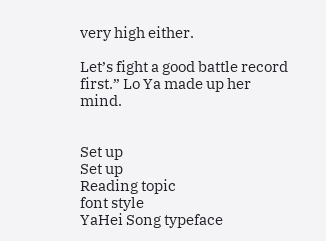very high either.

Let’s fight a good battle record first.” Lo Ya made up her mind.


Set up
Set up
Reading topic
font style
YaHei Song typeface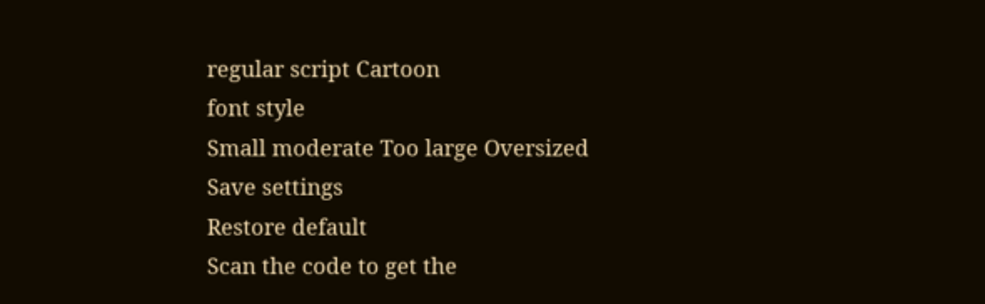regular script Cartoon
font style
Small moderate Too large Oversized
Save settings
Restore default
Scan the code to get the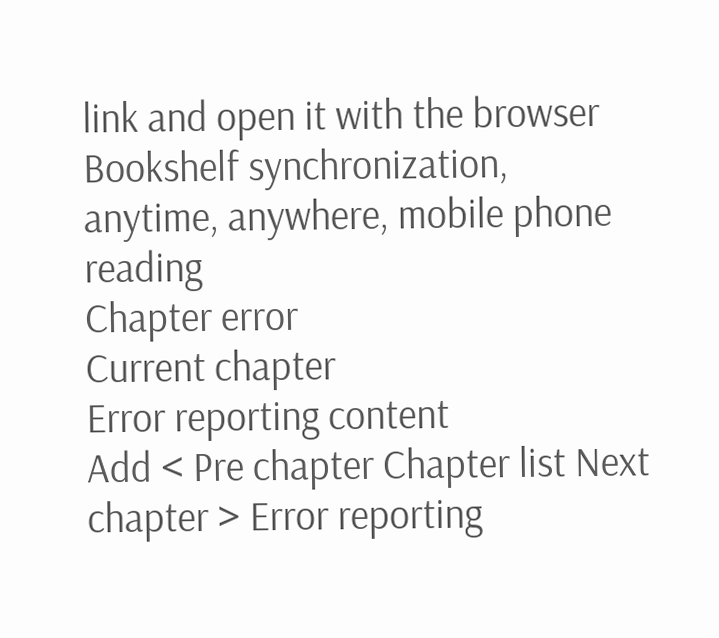link and open it with the browser
Bookshelf synchronization, anytime, anywhere, mobile phone reading
Chapter error
Current chapter
Error reporting content
Add < Pre chapter Chapter list Next chapter > Error reporting